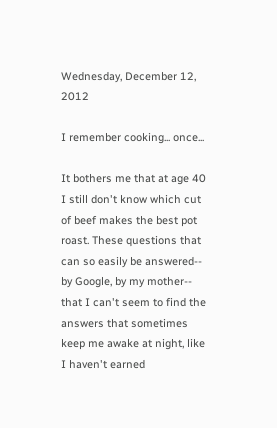Wednesday, December 12, 2012

I remember cooking... once...

It bothers me that at age 40 I still don't know which cut of beef makes the best pot roast. These questions that can so easily be answered-- by Google, by my mother-- that I can't seem to find the answers that sometimes keep me awake at night, like I haven't earned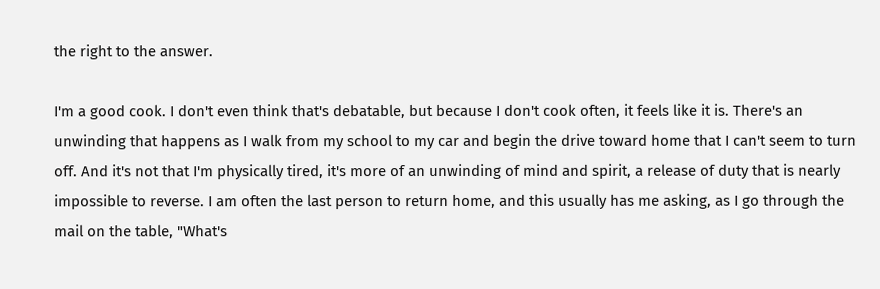the right to the answer.

I'm a good cook. I don't even think that's debatable, but because I don't cook often, it feels like it is. There's an unwinding that happens as I walk from my school to my car and begin the drive toward home that I can't seem to turn off. And it's not that I'm physically tired, it's more of an unwinding of mind and spirit, a release of duty that is nearly impossible to reverse. I am often the last person to return home, and this usually has me asking, as I go through the mail on the table, "What's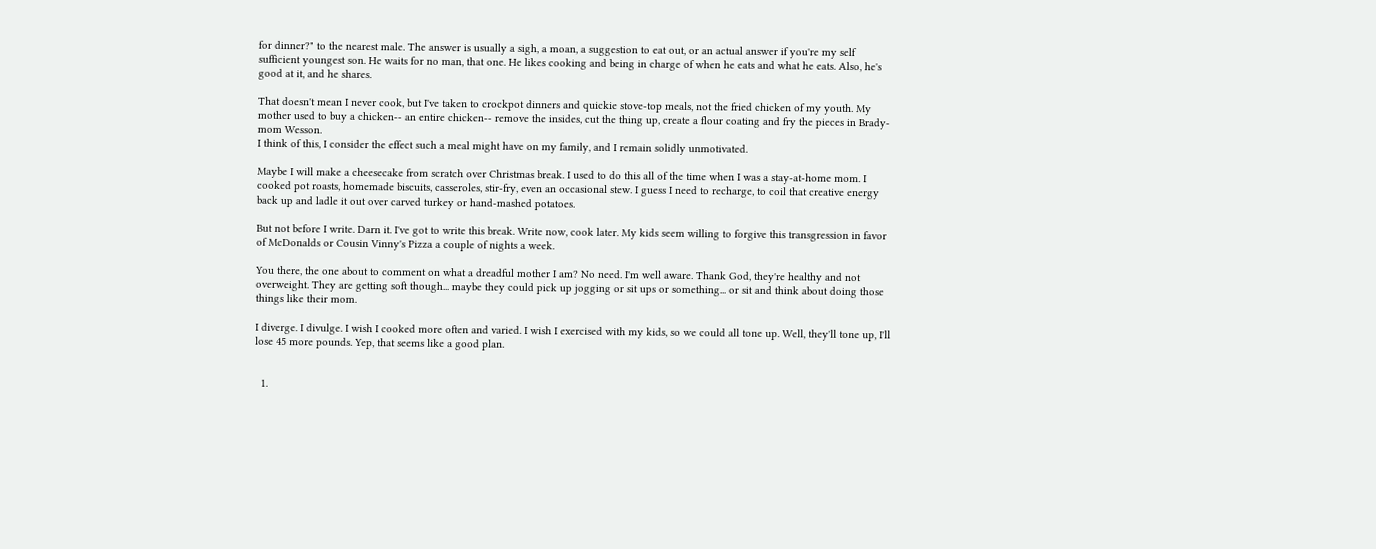for dinner?" to the nearest male. The answer is usually a sigh, a moan, a suggestion to eat out, or an actual answer if you're my self sufficient youngest son. He waits for no man, that one. He likes cooking and being in charge of when he eats and what he eats. Also, he's good at it, and he shares.

That doesn't mean I never cook, but I've taken to crockpot dinners and quickie stove-top meals, not the fried chicken of my youth. My mother used to buy a chicken-- an entire chicken-- remove the insides, cut the thing up, create a flour coating and fry the pieces in Brady-mom Wesson.
I think of this, I consider the effect such a meal might have on my family, and I remain solidly unmotivated.

Maybe I will make a cheesecake from scratch over Christmas break. I used to do this all of the time when I was a stay-at-home mom. I cooked pot roasts, homemade biscuits, casseroles, stir-fry, even an occasional stew. I guess I need to recharge, to coil that creative energy back up and ladle it out over carved turkey or hand-mashed potatoes.

But not before I write. Darn it. I've got to write this break. Write now, cook later. My kids seem willing to forgive this transgression in favor of McDonalds or Cousin Vinny's Pizza a couple of nights a week.

You there, the one about to comment on what a dreadful mother I am? No need. I'm well aware. Thank God, they're healthy and not overweight. They are getting soft though... maybe they could pick up jogging or sit ups or something... or sit and think about doing those things like their mom.

I diverge. I divulge. I wish I cooked more often and varied. I wish I exercised with my kids, so we could all tone up. Well, they'll tone up, I'll lose 45 more pounds. Yep, that seems like a good plan.


  1.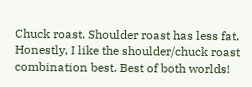Chuck roast. Shoulder roast has less fat. Honestly, I like the shoulder/chuck roast combination best. Best of both worlds!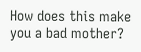How does this make you a bad mother?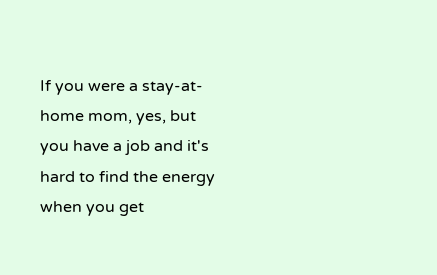If you were a stay-at-home mom, yes, but you have a job and it's hard to find the energy when you get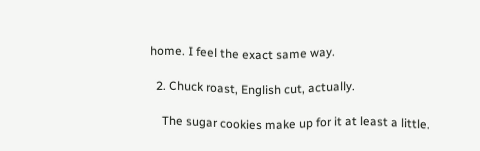home. I feel the exact same way.

  2. Chuck roast, English cut, actually.

    The sugar cookies make up for it at least a little.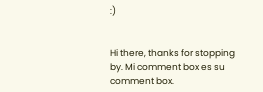:)


Hi there, thanks for stopping by. Mi comment box es su comment box.